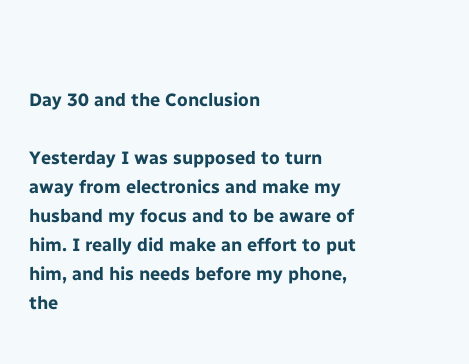Day 30 and the Conclusion

Yesterday I was supposed to turn away from electronics and make my husband my focus and to be aware of him. I really did make an effort to put him, and his needs before my phone, the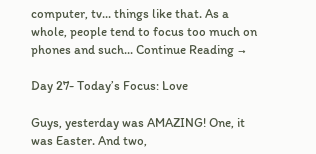computer, tv... things like that. As a whole, people tend to focus too much on phones and such... Continue Reading →

Day 27- Today’s Focus: Love

Guys, yesterday was AMAZING! One, it was Easter. And two,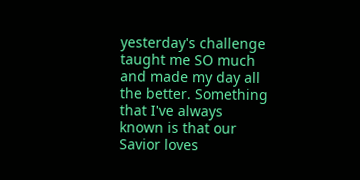yesterday's challenge taught me SO much and made my day all the better. Something that I've always known is that our Savior loves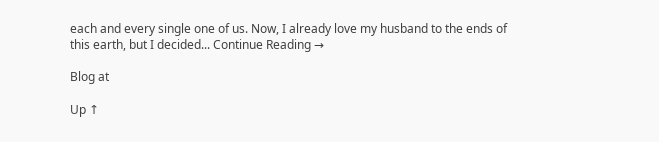each and every single one of us. Now, I already love my husband to the ends of this earth, but I decided... Continue Reading →

Blog at

Up ↑